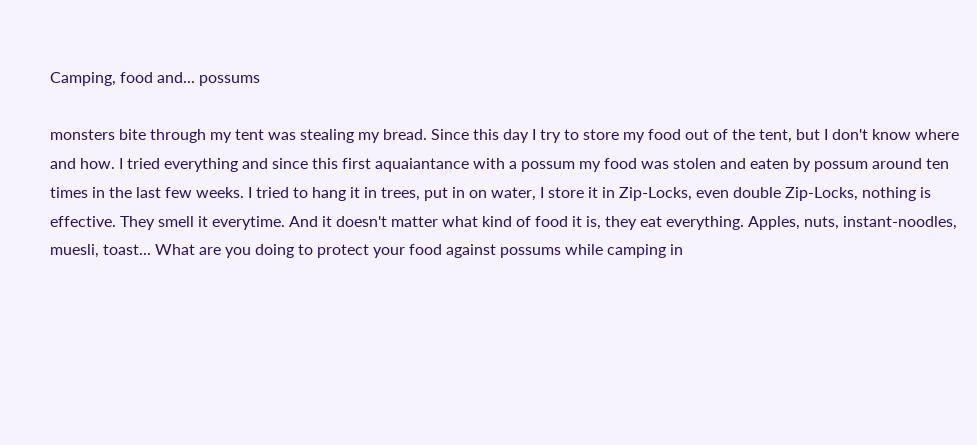Camping, food and... possums

monsters bite through my tent was stealing my bread. Since this day I try to store my food out of the tent, but I don't know where and how. I tried everything and since this first aquaiantance with a possum my food was stolen and eaten by possum around ten times in the last few weeks. I tried to hang it in trees, put in on water, I store it in Zip-Locks, even double Zip-Locks, nothing is effective. They smell it everytime. And it doesn't matter what kind of food it is, they eat everything. Apples, nuts, instant-noodles, muesli, toast... What are you doing to protect your food against possums while camping in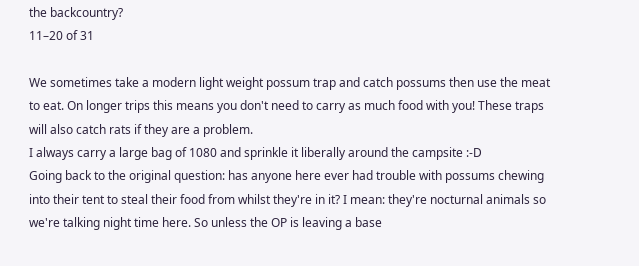the backcountry?
11–20 of 31

We sometimes take a modern light weight possum trap and catch possums then use the meat to eat. On longer trips this means you don't need to carry as much food with you! These traps will also catch rats if they are a problem.
I always carry a large bag of 1080 and sprinkle it liberally around the campsite :-D
Going back to the original question: has anyone here ever had trouble with possums chewing into their tent to steal their food from whilst they're in it? I mean: they're nocturnal animals so we're talking night time here. So unless the OP is leaving a base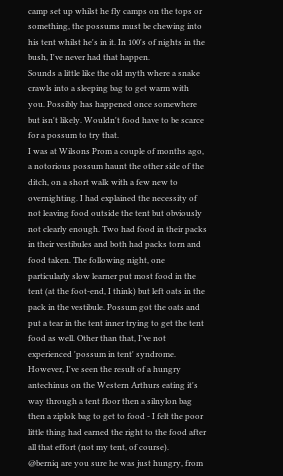camp set up whilst he fly camps on the tops or something, the possums must be chewing into his tent whilst he's in it. In 100's of nights in the bush, I've never had that happen.
Sounds a little like the old myth where a snake crawls into a sleeping bag to get warm with you. Possibly has happened once somewhere but isn't likely. Wouldn't food have to be scarce for a possum to try that.
I was at Wilsons Prom a couple of months ago, a notorious possum haunt the other side of the ditch, on a short walk with a few new to overnighting. I had explained the necessity of not leaving food outside the tent but obviously not clearly enough. Two had food in their packs in their vestibules and both had packs torn and food taken. The following night, one particularly slow learner put most food in the tent (at the foot-end, I think) but left oats in the pack in the vestibule. Possum got the oats and put a tear in the tent inner trying to get the tent food as well. Other than that, I've not experienced 'possum in tent' syndrome. However, I've seen the result of a hungry antechinus on the Western Arthurs eating it's way through a tent floor then a silnylon bag then a ziplok bag to get to food - I felt the poor little thing had earned the right to the food after all that effort (not my tent, of course).
@berniq are you sure he was just hungry, from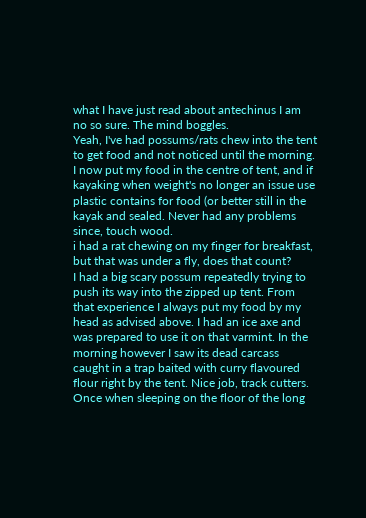what I have just read about antechinus I am no so sure. The mind boggles.
Yeah, I've had possums/rats chew into the tent to get food and not noticed until the morning. I now put my food in the centre of tent, and if kayaking when weight's no longer an issue use plastic contains for food (or better still in the kayak and sealed. Never had any problems since, touch wood.
i had a rat chewing on my finger for breakfast, but that was under a fly, does that count?
I had a big scary possum repeatedly trying to push its way into the zipped up tent. From that experience I always put my food by my head as advised above. I had an ice axe and was prepared to use it on that varmint. In the morning however I saw its dead carcass caught in a trap baited with curry flavoured flour right by the tent. Nice job, track cutters.
Once when sleeping on the floor of the long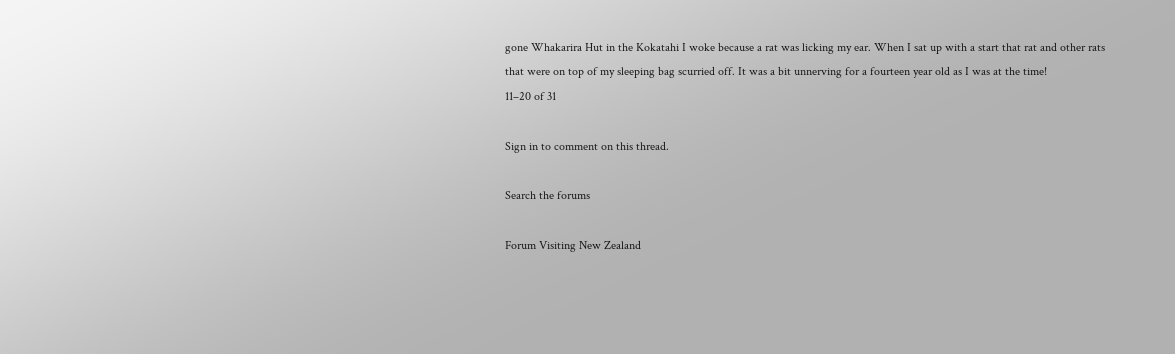gone Whakarira Hut in the Kokatahi I woke because a rat was licking my ear. When I sat up with a start that rat and other rats that were on top of my sleeping bag scurried off. It was a bit unnerving for a fourteen year old as I was at the time!
11–20 of 31

Sign in to comment on this thread.

Search the forums

Forum Visiting New Zealand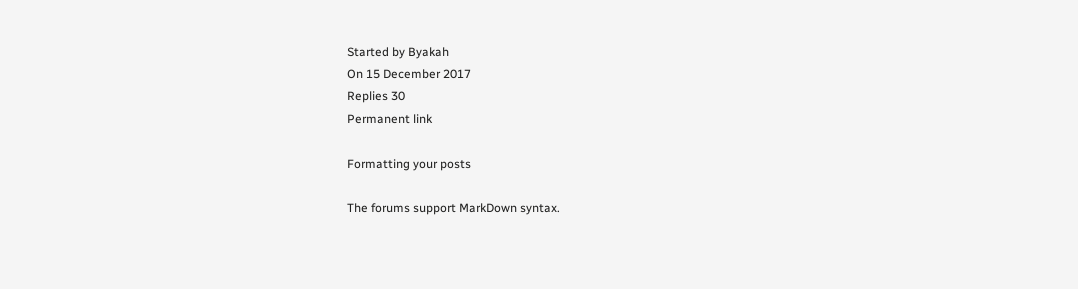Started by Byakah
On 15 December 2017
Replies 30
Permanent link

Formatting your posts

The forums support MarkDown syntax.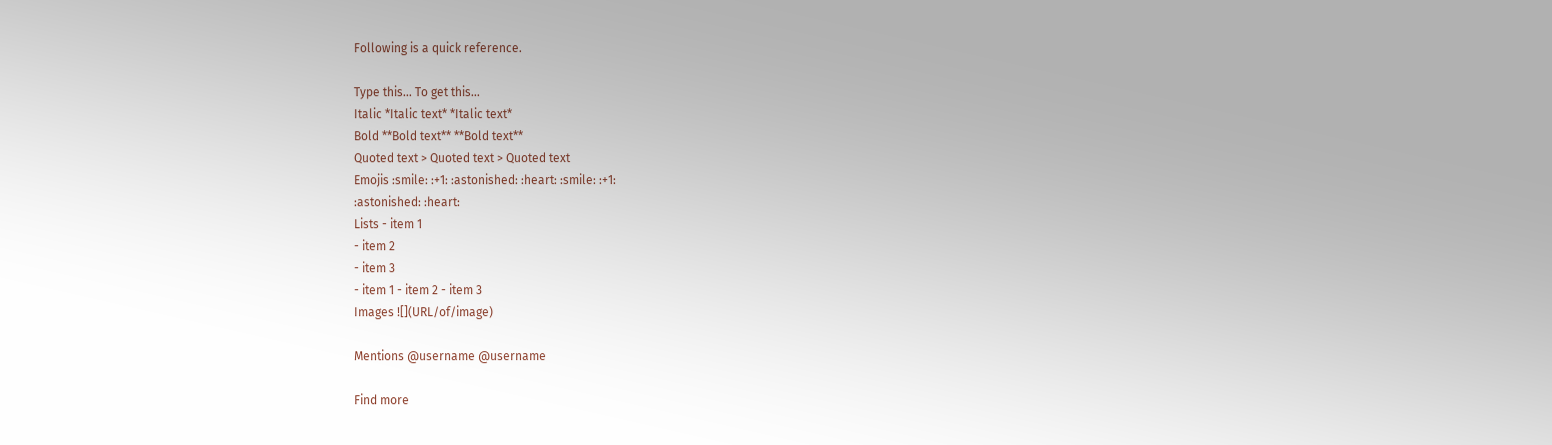Following is a quick reference.

Type this... To get this...
Italic *Italic text* *Italic text*
Bold **Bold text** **Bold text**
Quoted text > Quoted text > Quoted text
Emojis :smile: :+1: :astonished: :heart: :smile: :+1:
:astonished: :heart:
Lists - item 1
- item 2
- item 3
- item 1 - item 2 - item 3
Images ![](URL/of/image)

Mentions @username @username

Find more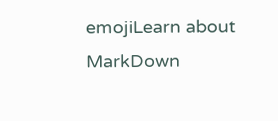emojiLearn about MarkDown